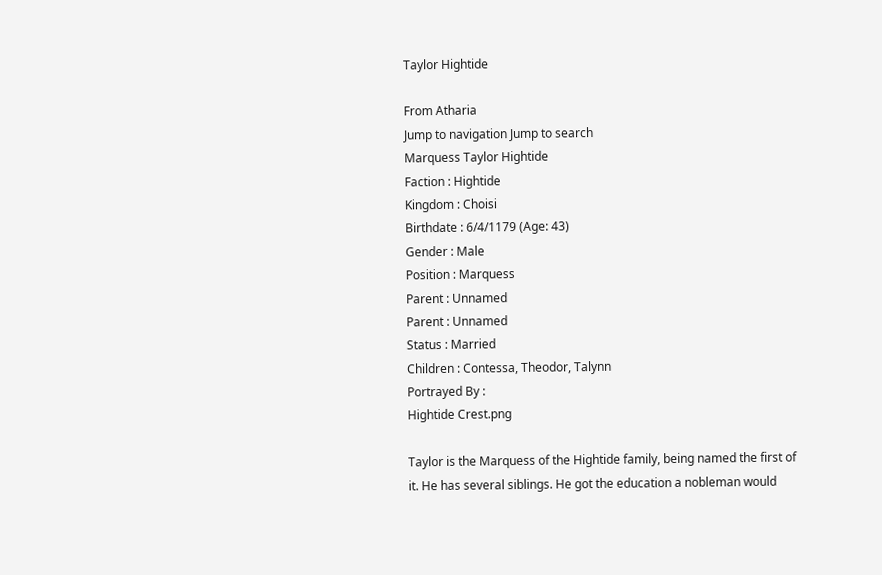Taylor Hightide

From Atharia
Jump to navigation Jump to search
Marquess Taylor Hightide
Faction : Hightide
Kingdom : Choisi
Birthdate : 6/4/1179 (Age: 43)
Gender : Male
Position : Marquess
Parent : Unnamed
Parent : Unnamed
Status : Married
Children : Contessa, Theodor, Talynn
Portrayed By :
Hightide Crest.png

Taylor is the Marquess of the Hightide family, being named the first of it. He has several siblings. He got the education a nobleman would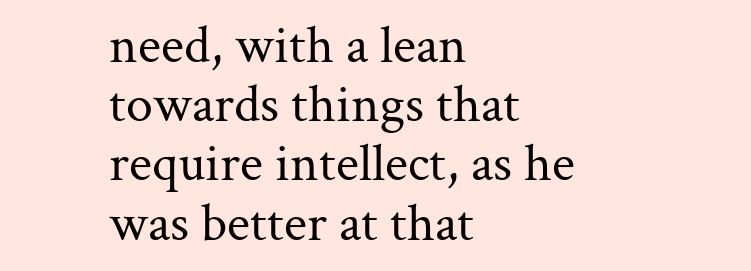need, with a lean towards things that require intellect, as he was better at that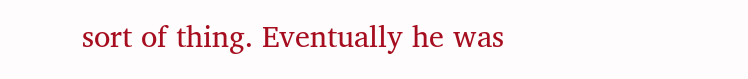sort of thing. Eventually he was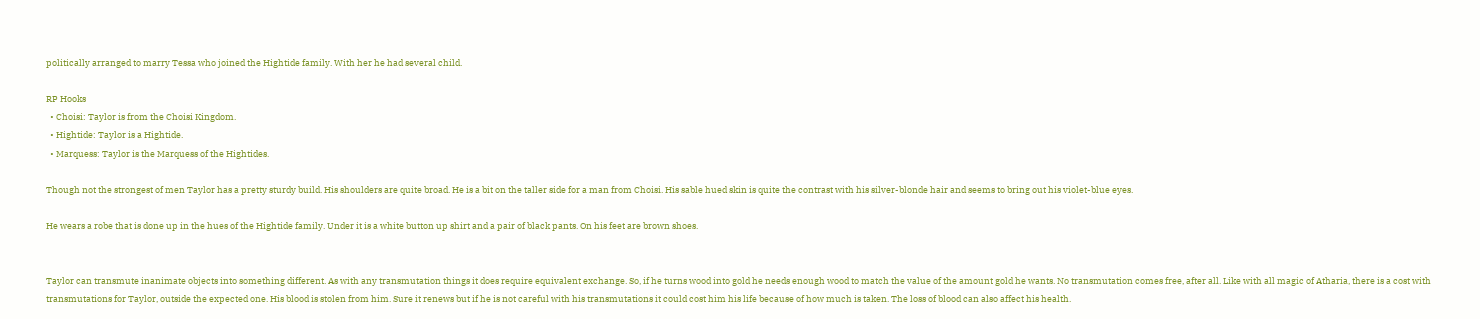politically arranged to marry Tessa who joined the Hightide family. With her he had several child.

RP Hooks
  • Choisi: Taylor is from the Choisi Kingdom.
  • Hightide: Taylor is a Hightide.
  • Marquess: Taylor is the Marquess of the Hightides.

Though not the strongest of men Taylor has a pretty sturdy build. His shoulders are quite broad. He is a bit on the taller side for a man from Choisi. His sable hued skin is quite the contrast with his silver-blonde hair and seems to bring out his violet-blue eyes.

He wears a robe that is done up in the hues of the Hightide family. Under it is a white button up shirt and a pair of black pants. On his feet are brown shoes.


Taylor can transmute inanimate objects into something different. As with any transmutation things it does require equivalent exchange. So, if he turns wood into gold he needs enough wood to match the value of the amount gold he wants. No transmutation comes free, after all. Like with all magic of Atharia, there is a cost with transmutations for Taylor, outside the expected one. His blood is stolen from him. Sure it renews but if he is not careful with his transmutations it could cost him his life because of how much is taken. The loss of blood can also affect his health.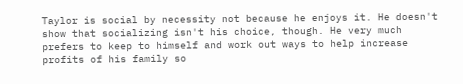Taylor is social by necessity not because he enjoys it. He doesn't show that socializing isn't his choice, though. He very much prefers to keep to himself and work out ways to help increase profits of his family so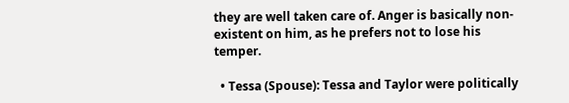they are well taken care of. Anger is basically non-existent on him, as he prefers not to lose his temper.

  • Tessa (Spouse): Tessa and Taylor were politically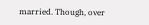married. Though, over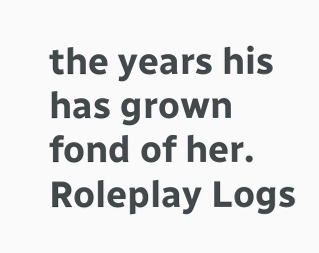the years his has grown fond of her.
Roleplay Logs